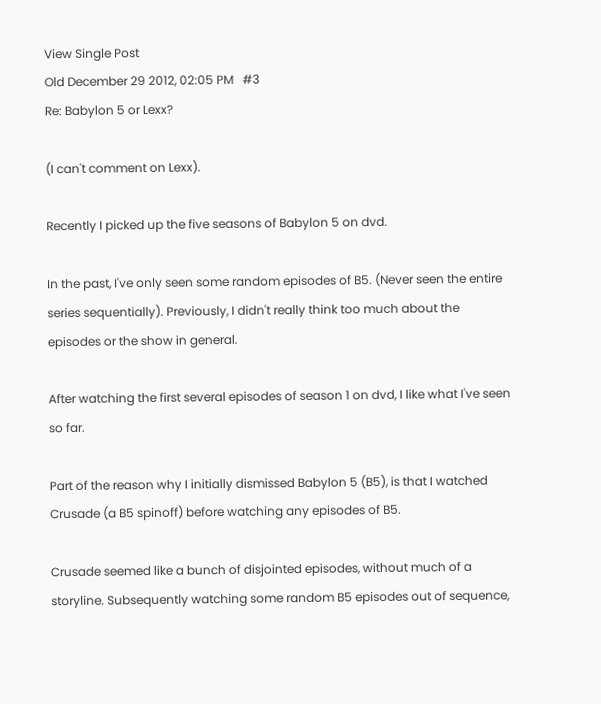View Single Post
Old December 29 2012, 02:05 PM   #3
Re: Babylon 5 or Lexx?

(I can't comment on Lexx).

Recently I picked up the five seasons of Babylon 5 on dvd.

In the past, I've only seen some random episodes of B5. (Never seen the entire series sequentially). Previously, I didn't really think too much about the episodes or the show in general.

After watching the first several episodes of season 1 on dvd, I like what I've seen so far.

Part of the reason why I initially dismissed Babylon 5 (B5), is that I watched Crusade (a B5 spinoff) before watching any episodes of B5.

Crusade seemed like a bunch of disjointed episodes, without much of a storyline. Subsequently watching some random B5 episodes out of sequence,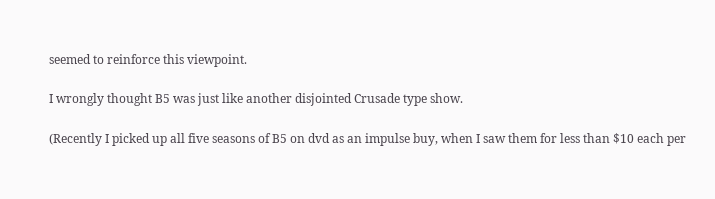seemed to reinforce this viewpoint.

I wrongly thought B5 was just like another disjointed Crusade type show.

(Recently I picked up all five seasons of B5 on dvd as an impulse buy, when I saw them for less than $10 each per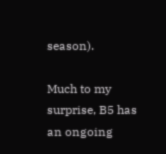season).

Much to my surprise, B5 has an ongoing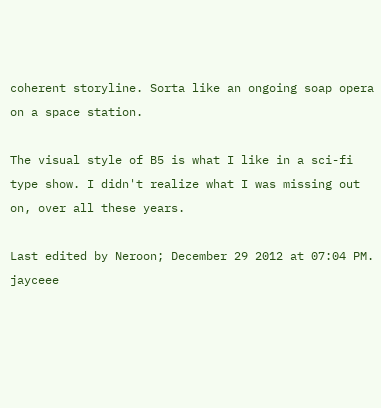coherent storyline. Sorta like an ongoing soap opera on a space station.

The visual style of B5 is what I like in a sci-fi type show. I didn't realize what I was missing out on, over all these years.

Last edited by Neroon; December 29 2012 at 07:04 PM.
jayceee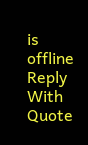is offline   Reply With Quote